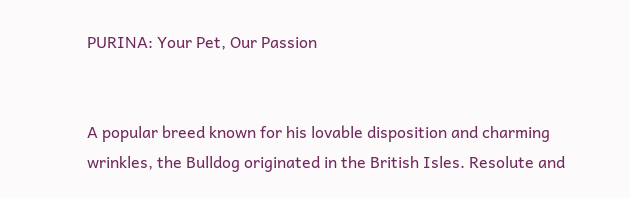PURINA: Your Pet, Our Passion


A popular breed known for his lovable disposition and charming wrinkles, the Bulldog originated in the British Isles. Resolute and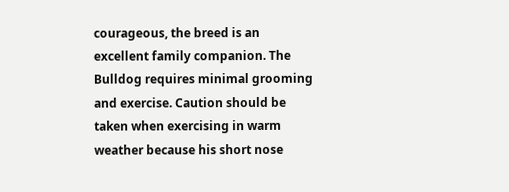courageous, the breed is an excellent family companion. The Bulldog requires minimal grooming and exercise. Caution should be taken when exercising in warm weather because his short nose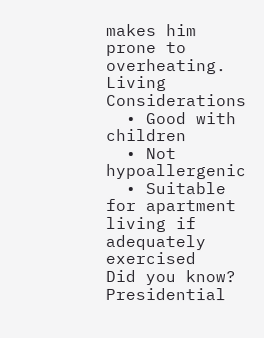makes him prone to overheating.
Living Considerations
  • Good with children
  • Not hypoallergenic
  • Suitable for apartment living if adequately exercised
Did you know?
Presidential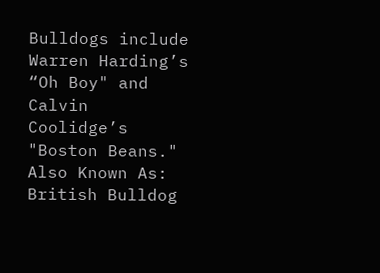Bulldogs include Warren Harding’s “Oh Boy" and Calvin Coolidge’s "Boston Beans."
Also Known As:
British Bulldog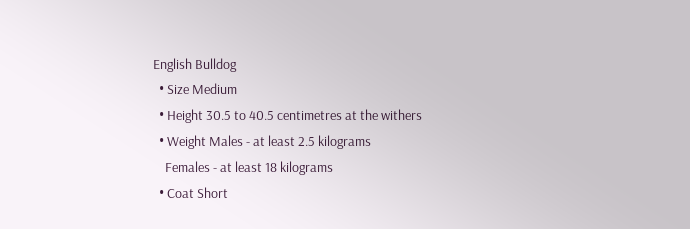English Bulldog
  • Size Medium
  • Height 30.5 to 40.5 centimetres at the withers
  • Weight Males - at least 2.5 kilograms
    Females - at least 18 kilograms
  • Coat Short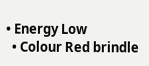• Energy Low
  • Colour Red brindle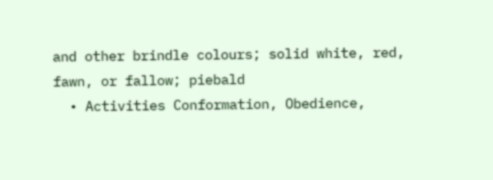and other brindle colours; solid white, red, fawn, or fallow; piebald
  • Activities Conformation, Obedience,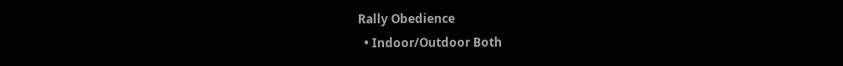Rally Obedience
  • Indoor/Outdoor Both